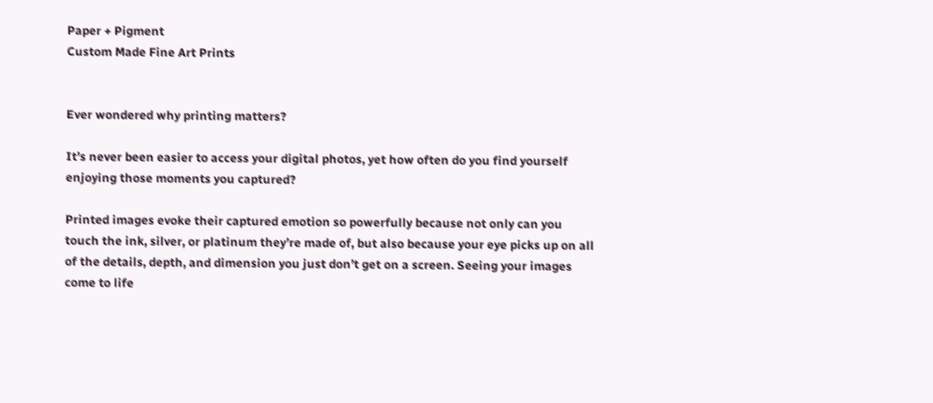Paper + Pigment
Custom Made Fine Art Prints


Ever wondered why printing matters?

It’s never been easier to access your digital photos, yet how often do you find yourself enjoying those moments you captured?

Printed images evoke their captured emotion so powerfully because not only can you touch the ink, silver, or platinum they’re made of, but also because your eye picks up on all of the details, depth, and dimension you just don’t get on a screen. Seeing your images come to life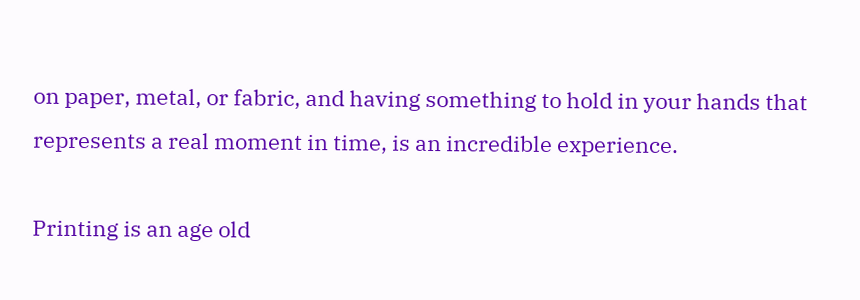on paper, metal, or fabric, and having something to hold in your hands that represents a real moment in time, is an incredible experience.

Printing is an age old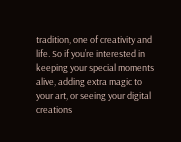tradition, one of creativity and life. So if you’re interested in keeping your special moments alive, adding extra magic to your art, or seeing your digital creations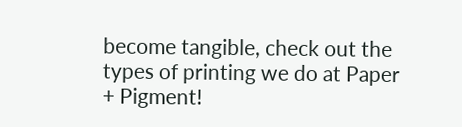become tangible, check out the types of printing we do at Paper + Pigment!